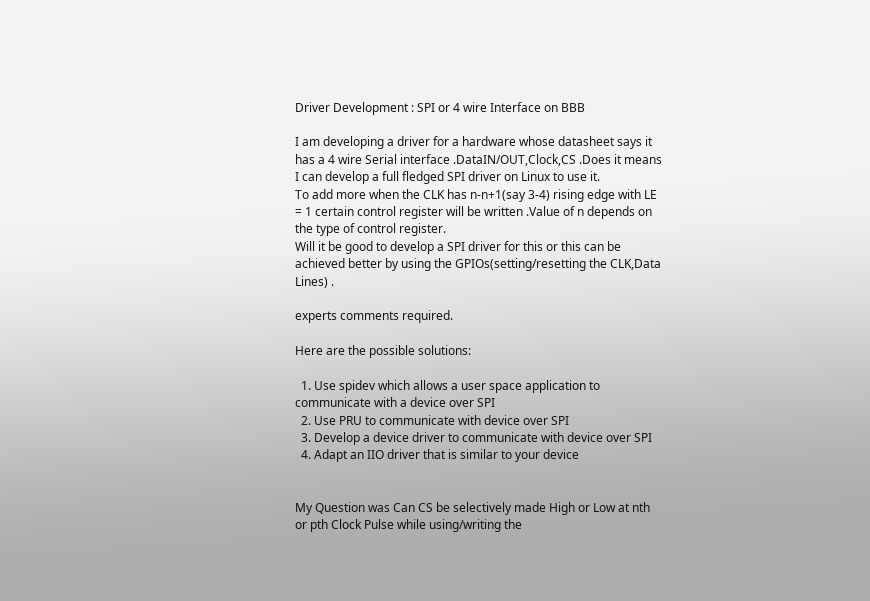Driver Development : SPI or 4 wire Interface on BBB

I am developing a driver for a hardware whose datasheet says it has a 4 wire Serial interface .DataIN/OUT,Clock,CS .Does it means I can develop a full fledged SPI driver on Linux to use it.
To add more when the CLK has n-n+1(say 3-4) rising edge with LE = 1 certain control register will be written .Value of n depends on the type of control register.
Will it be good to develop a SPI driver for this or this can be achieved better by using the GPIOs(setting/resetting the CLK,Data Lines) .

experts comments required.

Here are the possible solutions:

  1. Use spidev which allows a user space application to communicate with a device over SPI
  2. Use PRU to communicate with device over SPI
  3. Develop a device driver to communicate with device over SPI
  4. Adapt an IIO driver that is similar to your device


My Question was Can CS be selectively made High or Low at nth or pth Clock Pulse while using/writing the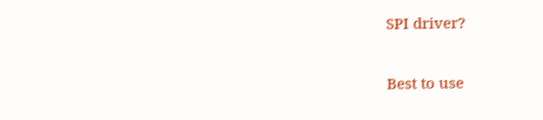SPI driver?

Best to use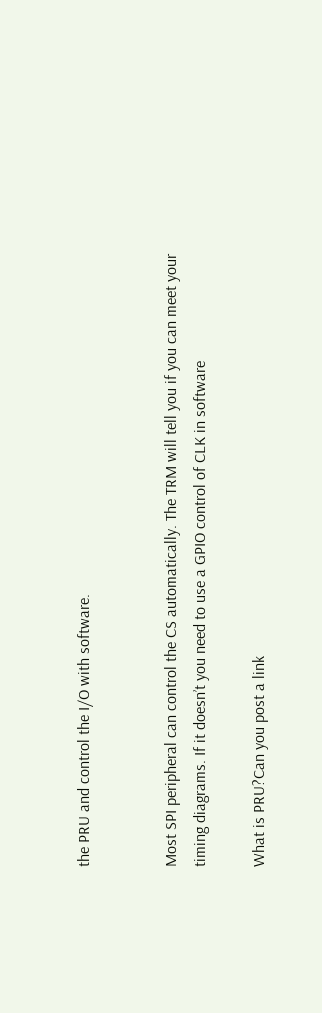the PRU and control the I/O with software.


Most SPI peripheral can control the CS automatically. The TRM will tell you if you can meet your timing diagrams. If it doesn’t you need to use a GPIO control of CLK in software

What is PRU?Can you post a link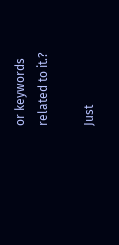or keywords related to it.?

Just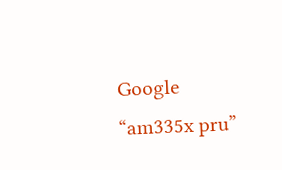Google “am335x pru”